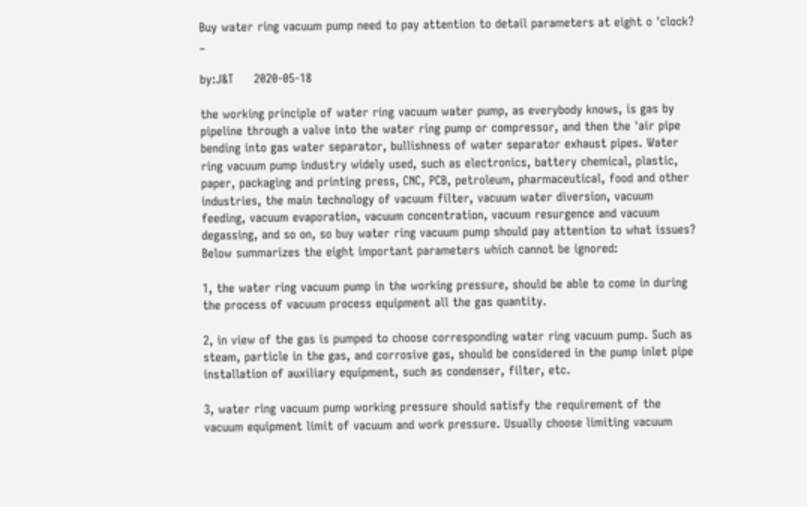Buy water ring vacuum pump need to pay attention to detail parameters at eight o 'clock? _

by:J&T     2020-05-18

the working principle of water ring vacuum water pump, as everybody knows, is gas by pipeline through a valve into the water ring pump or compressor, and then the 'air pipe bending into gas water separator, bullishness of water separator exhaust pipes. Water ring vacuum pump industry widely used, such as electronics, battery chemical, plastic, paper, packaging and printing press, CNC, PCB, petroleum, pharmaceutical, food and other industries, the main technology of vacuum filter, vacuum water diversion, vacuum feeding, vacuum evaporation, vacuum concentration, vacuum resurgence and vacuum degassing, and so on, so buy water ring vacuum pump should pay attention to what issues? Below summarizes the eight important parameters which cannot be ignored:

1, the water ring vacuum pump in the working pressure, should be able to come in during the process of vacuum process equipment all the gas quantity.

2, in view of the gas is pumped to choose corresponding water ring vacuum pump. Such as steam, particle in the gas, and corrosive gas, should be considered in the pump inlet pipe installation of auxiliary equipment, such as condenser, filter, etc.

3, water ring vacuum pump working pressure should satisfy the requirement of the vacuum equipment limit of vacuum and work pressure. Usually choose limiting vacuum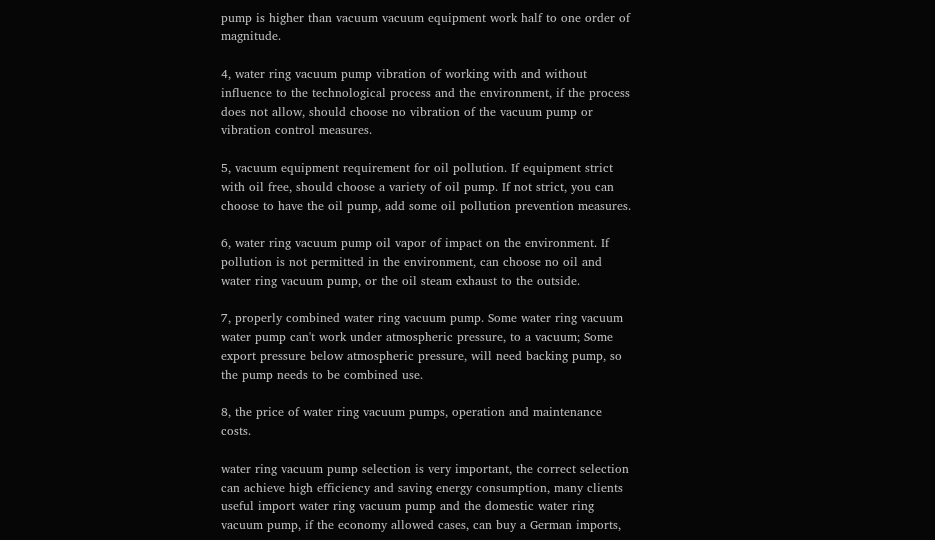pump is higher than vacuum vacuum equipment work half to one order of magnitude.

4, water ring vacuum pump vibration of working with and without influence to the technological process and the environment, if the process does not allow, should choose no vibration of the vacuum pump or vibration control measures.

5, vacuum equipment requirement for oil pollution. If equipment strict with oil free, should choose a variety of oil pump. If not strict, you can choose to have the oil pump, add some oil pollution prevention measures.

6, water ring vacuum pump oil vapor of impact on the environment. If pollution is not permitted in the environment, can choose no oil and water ring vacuum pump, or the oil steam exhaust to the outside.

7, properly combined water ring vacuum pump. Some water ring vacuum water pump can't work under atmospheric pressure, to a vacuum; Some export pressure below atmospheric pressure, will need backing pump, so the pump needs to be combined use.

8, the price of water ring vacuum pumps, operation and maintenance costs.

water ring vacuum pump selection is very important, the correct selection can achieve high efficiency and saving energy consumption, many clients useful import water ring vacuum pump and the domestic water ring vacuum pump, if the economy allowed cases, can buy a German imports,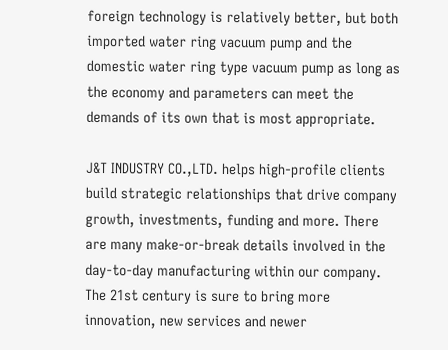foreign technology is relatively better, but both imported water ring vacuum pump and the domestic water ring type vacuum pump as long as the economy and parameters can meet the demands of its own that is most appropriate.

J&T INDUSTRY CO.,LTD. helps high-profile clients build strategic relationships that drive company growth, investments, funding and more. There are many make-or-break details involved in the day-to-day manufacturing within our company.
The 21st century is sure to bring more innovation, new services and newer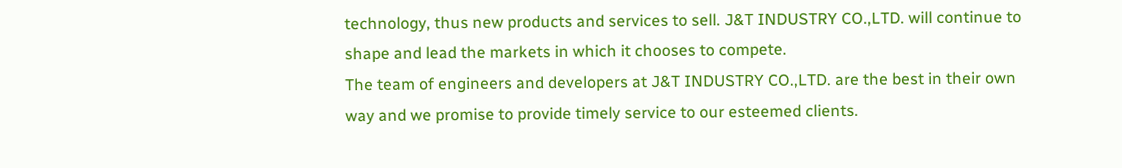technology, thus new products and services to sell. J&T INDUSTRY CO.,LTD. will continue to shape and lead the markets in which it chooses to compete.
The team of engineers and developers at J&T INDUSTRY CO.,LTD. are the best in their own way and we promise to provide timely service to our esteemed clients.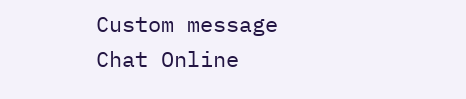Custom message
Chat Online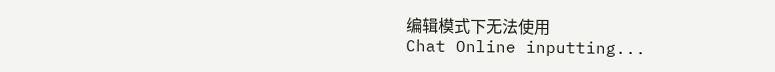编辑模式下无法使用
Chat Online inputting...